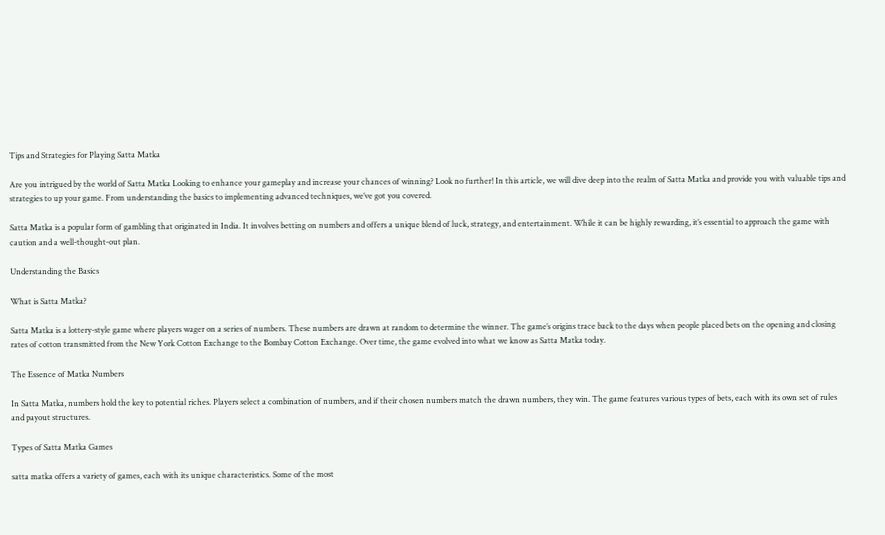Tips and Strategies for Playing Satta Matka

Are you intrigued by the world of Satta Matka Looking to enhance your gameplay and increase your chances of winning? Look no further! In this article, we will dive deep into the realm of Satta Matka and provide you with valuable tips and strategies to up your game. From understanding the basics to implementing advanced techniques, we’ve got you covered.

Satta Matka is a popular form of gambling that originated in India. It involves betting on numbers and offers a unique blend of luck, strategy, and entertainment. While it can be highly rewarding, it’s essential to approach the game with caution and a well-thought-out plan.

Understanding the Basics

What is Satta Matka?

Satta Matka is a lottery-style game where players wager on a series of numbers. These numbers are drawn at random to determine the winner. The game’s origins trace back to the days when people placed bets on the opening and closing rates of cotton transmitted from the New York Cotton Exchange to the Bombay Cotton Exchange. Over time, the game evolved into what we know as Satta Matka today.

The Essence of Matka Numbers

In Satta Matka, numbers hold the key to potential riches. Players select a combination of numbers, and if their chosen numbers match the drawn numbers, they win. The game features various types of bets, each with its own set of rules and payout structures.

Types of Satta Matka Games

satta matka offers a variety of games, each with its unique characteristics. Some of the most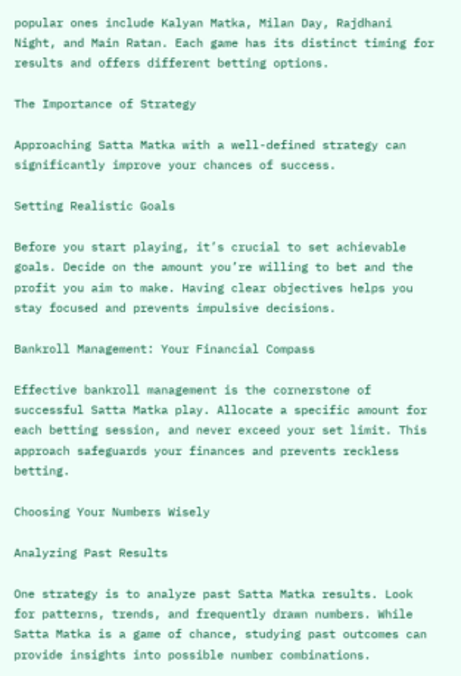popular ones include Kalyan Matka, Milan Day, Rajdhani Night, and Main Ratan. Each game has its distinct timing for results and offers different betting options.

The Importance of Strategy

Approaching Satta Matka with a well-defined strategy can significantly improve your chances of success.

Setting Realistic Goals

Before you start playing, it’s crucial to set achievable goals. Decide on the amount you’re willing to bet and the profit you aim to make. Having clear objectives helps you stay focused and prevents impulsive decisions.

Bankroll Management: Your Financial Compass

Effective bankroll management is the cornerstone of successful Satta Matka play. Allocate a specific amount for each betting session, and never exceed your set limit. This approach safeguards your finances and prevents reckless betting.

Choosing Your Numbers Wisely

Analyzing Past Results

One strategy is to analyze past Satta Matka results. Look for patterns, trends, and frequently drawn numbers. While Satta Matka is a game of chance, studying past outcomes can provide insights into possible number combinations.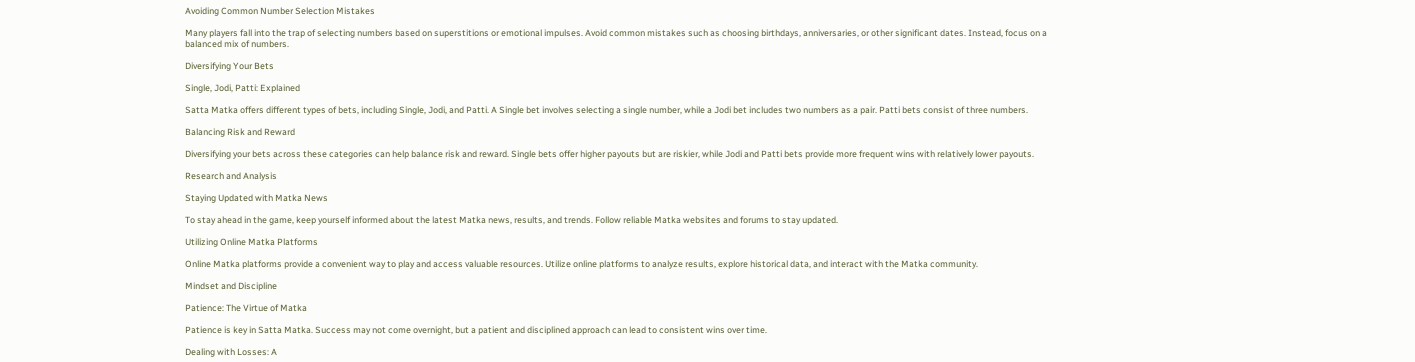Avoiding Common Number Selection Mistakes

Many players fall into the trap of selecting numbers based on superstitions or emotional impulses. Avoid common mistakes such as choosing birthdays, anniversaries, or other significant dates. Instead, focus on a balanced mix of numbers.

Diversifying Your Bets

Single, Jodi, Patti: Explained

Satta Matka offers different types of bets, including Single, Jodi, and Patti. A Single bet involves selecting a single number, while a Jodi bet includes two numbers as a pair. Patti bets consist of three numbers.

Balancing Risk and Reward

Diversifying your bets across these categories can help balance risk and reward. Single bets offer higher payouts but are riskier, while Jodi and Patti bets provide more frequent wins with relatively lower payouts.

Research and Analysis

Staying Updated with Matka News

To stay ahead in the game, keep yourself informed about the latest Matka news, results, and trends. Follow reliable Matka websites and forums to stay updated.

Utilizing Online Matka Platforms

Online Matka platforms provide a convenient way to play and access valuable resources. Utilize online platforms to analyze results, explore historical data, and interact with the Matka community.

Mindset and Discipline

Patience: The Virtue of Matka

Patience is key in Satta Matka. Success may not come overnight, but a patient and disciplined approach can lead to consistent wins over time.

Dealing with Losses: A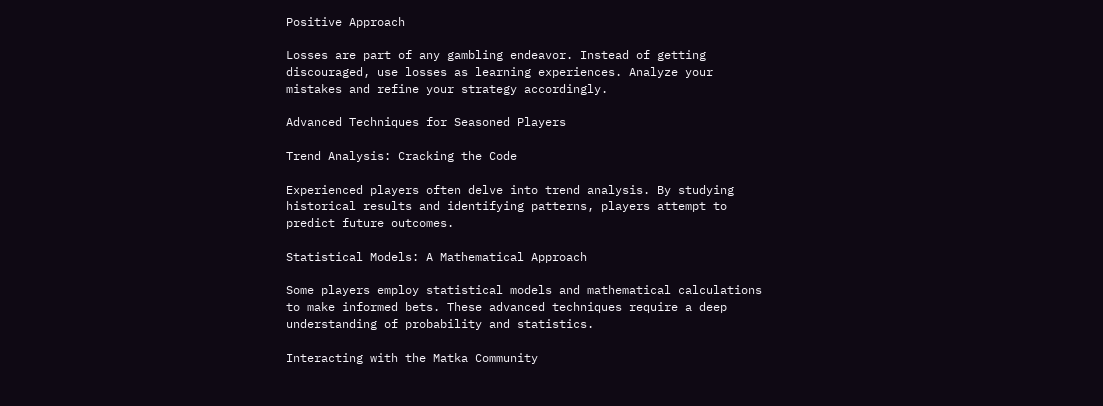Positive Approach

Losses are part of any gambling endeavor. Instead of getting discouraged, use losses as learning experiences. Analyze your mistakes and refine your strategy accordingly.

Advanced Techniques for Seasoned Players

Trend Analysis: Cracking the Code

Experienced players often delve into trend analysis. By studying historical results and identifying patterns, players attempt to predict future outcomes.

Statistical Models: A Mathematical Approach

Some players employ statistical models and mathematical calculations to make informed bets. These advanced techniques require a deep understanding of probability and statistics.

Interacting with the Matka Community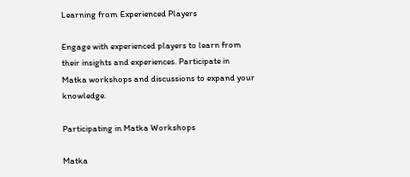Learning from Experienced Players

Engage with experienced players to learn from their insights and experiences. Participate in Matka workshops and discussions to expand your knowledge.

Participating in Matka Workshops

Matka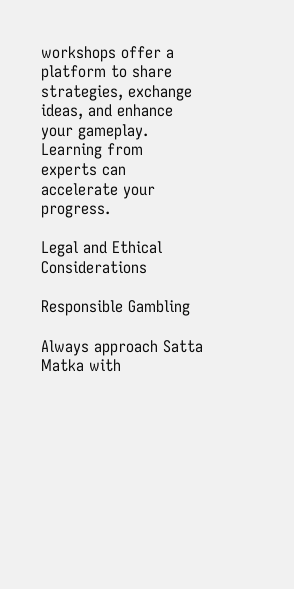workshops offer a platform to share strategies, exchange ideas, and enhance your gameplay. Learning from experts can accelerate your progress.

Legal and Ethical Considerations

Responsible Gambling

Always approach Satta Matka with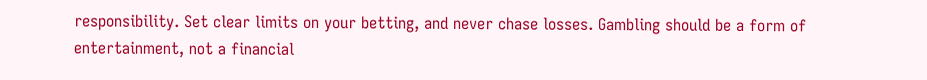responsibility. Set clear limits on your betting, and never chase losses. Gambling should be a form of entertainment, not a financial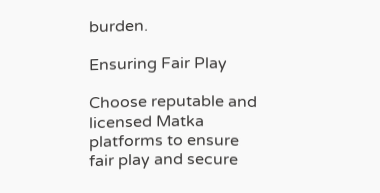burden.

Ensuring Fair Play

Choose reputable and licensed Matka platforms to ensure fair play and secure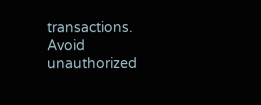transactions. Avoid unauthorized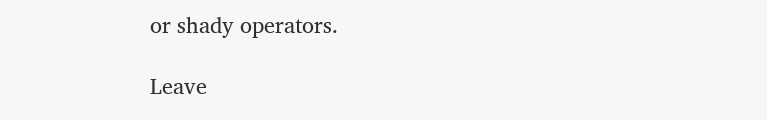or shady operators.

Leave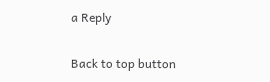a Reply

Back to top button